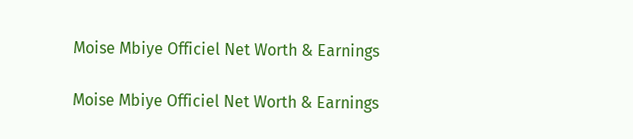Moise Mbiye Officiel Net Worth & Earnings

Moise Mbiye Officiel Net Worth & Earnings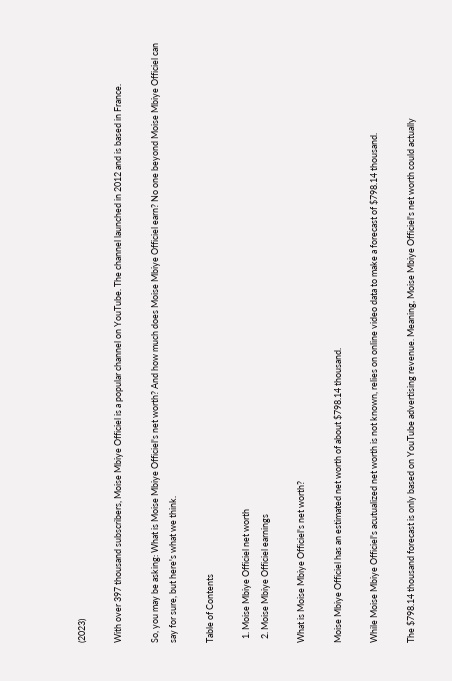(2023)

With over 397 thousand subscribers, Moise Mbiye Officiel is a popular channel on YouTube. The channel launched in 2012 and is based in France.

So, you may be asking: What is Moise Mbiye Officiel's net worth? And how much does Moise Mbiye Officiel earn? No one beyond Moise Mbiye Officiel can say for sure, but here's what we think.

Table of Contents

  1. Moise Mbiye Officiel net worth
  2. Moise Mbiye Officiel earnings

What is Moise Mbiye Officiel's net worth?

Moise Mbiye Officiel has an estimated net worth of about $798.14 thousand.

While Moise Mbiye Officiel's acutualized net worth is not known, relies on online video data to make a forecast of $798.14 thousand.

The $798.14 thousand forecast is only based on YouTube advertising revenue. Meaning, Moise Mbiye Officiel's net worth could actually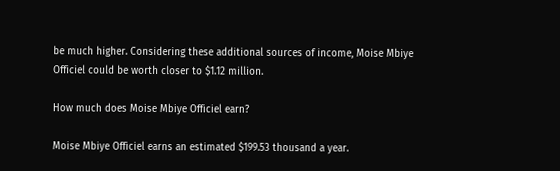be much higher. Considering these additional sources of income, Moise Mbiye Officiel could be worth closer to $1.12 million.

How much does Moise Mbiye Officiel earn?

Moise Mbiye Officiel earns an estimated $199.53 thousand a year.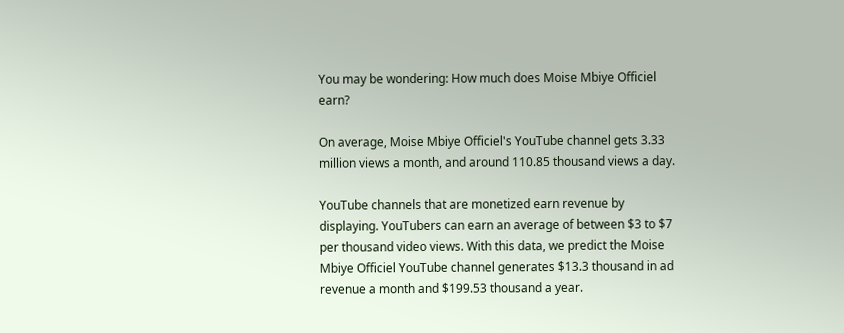You may be wondering: How much does Moise Mbiye Officiel earn?

On average, Moise Mbiye Officiel's YouTube channel gets 3.33 million views a month, and around 110.85 thousand views a day.

YouTube channels that are monetized earn revenue by displaying. YouTubers can earn an average of between $3 to $7 per thousand video views. With this data, we predict the Moise Mbiye Officiel YouTube channel generates $13.3 thousand in ad revenue a month and $199.53 thousand a year.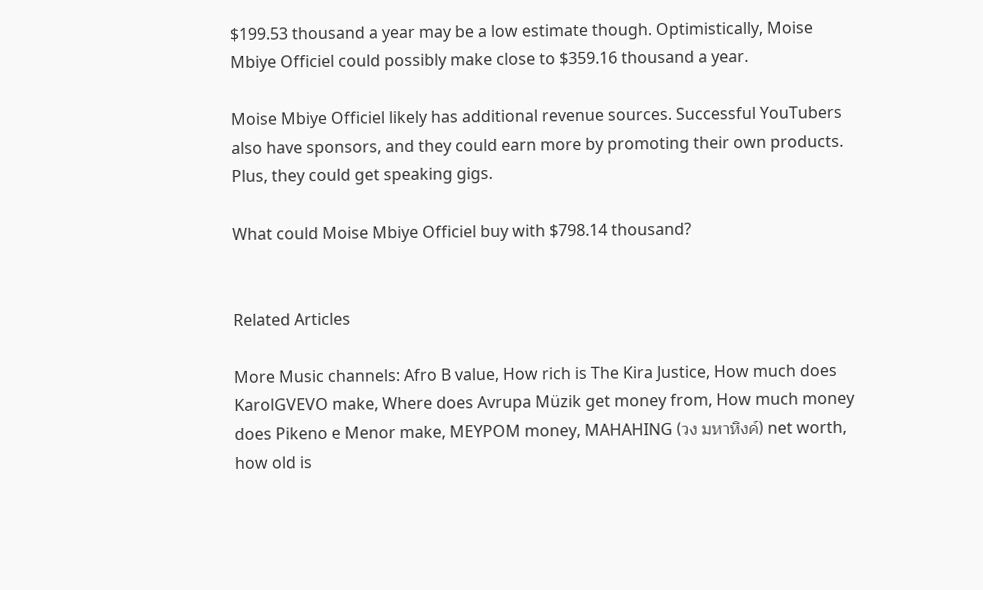$199.53 thousand a year may be a low estimate though. Optimistically, Moise Mbiye Officiel could possibly make close to $359.16 thousand a year.

Moise Mbiye Officiel likely has additional revenue sources. Successful YouTubers also have sponsors, and they could earn more by promoting their own products. Plus, they could get speaking gigs.

What could Moise Mbiye Officiel buy with $798.14 thousand?


Related Articles

More Music channels: Afro B value, How rich is The Kira Justice, How much does KarolGVEVO make, Where does Avrupa Müzik get money from, How much money does Pikeno e Menor make, MEYPOM money, MAHAHING (วง มหาหิงค์) net worth, how old is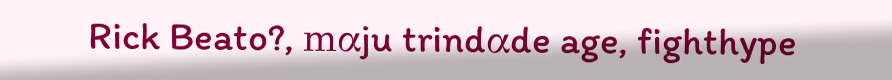Rick Beato?, mαju trindαde age, fighthype